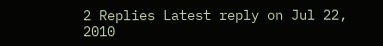2 Replies Latest reply on Jul 22, 2010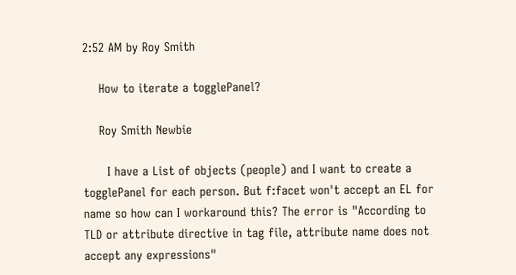2:52 AM by Roy Smith

    How to iterate a togglePanel?

    Roy Smith Newbie

      I have a List of objects (people) and I want to create a togglePanel for each person. But f:facet won't accept an EL for name so how can I workaround this? The error is "According to TLD or attribute directive in tag file, attribute name does not accept any expressions"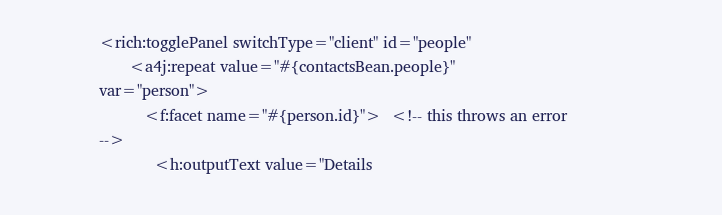<rich:togglePanel switchType="client" id="people"
      <a4j:repeat value="#{contactsBean.people}" var="person">
         <f:facet name="#{person.id}">  <!-- this throws an error -->
           <h:outputText value="Details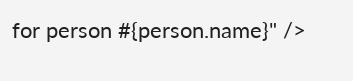for person #{person.name}" />